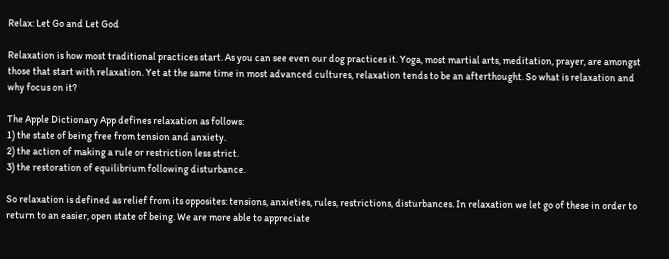Relax: Let Go and Let God

Relaxation is how most traditional practices start. As you can see even our dog practices it. Yoga, most martial arts, meditation, prayer, are amongst those that start with relaxation. Yet at the same time in most advanced cultures, relaxation tends to be an afterthought. So what is relaxation and why focus on it?

The Apple Dictionary App defines relaxation as follows:
1) the state of being free from tension and anxiety.
2) the action of making a rule or restriction less strict.
3) the restoration of equilibrium following disturbance.

So relaxation is defined as relief from its opposites: tensions, anxieties, rules, restrictions, disturbances. In relaxation we let go of these in order to return to an easier, open state of being. We are more able to appreciate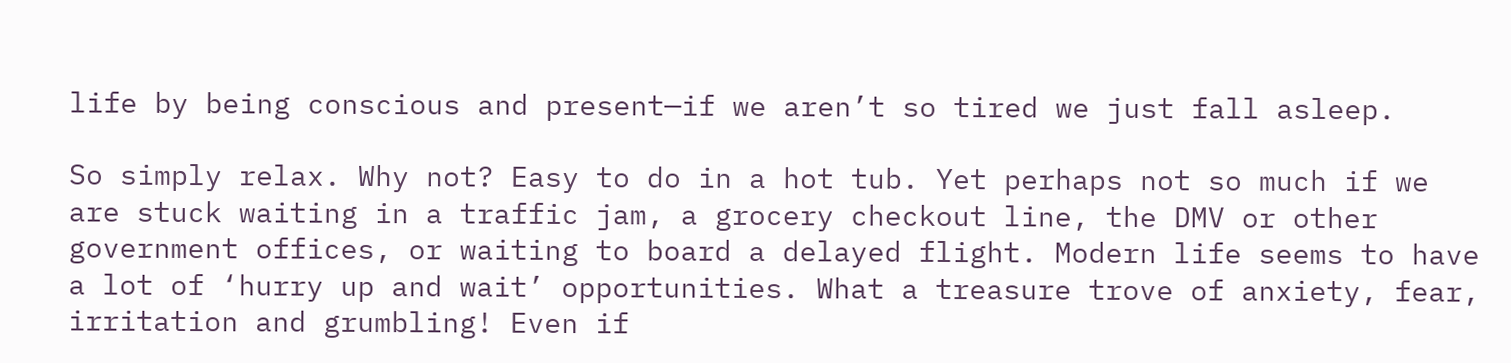life by being conscious and present—if we aren’t so tired we just fall asleep.

So simply relax. Why not? Easy to do in a hot tub. Yet perhaps not so much if we are stuck waiting in a traffic jam, a grocery checkout line, the DMV or other government offices, or waiting to board a delayed flight. Modern life seems to have a lot of ‘hurry up and wait’ opportunities. What a treasure trove of anxiety, fear, irritation and grumbling! Even if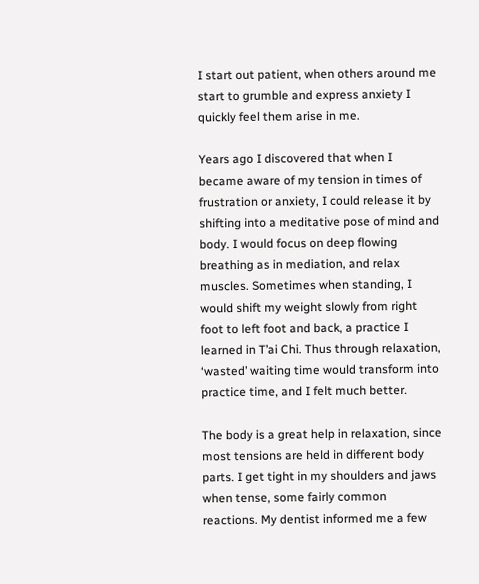I start out patient, when others around me start to grumble and express anxiety I quickly feel them arise in me.

Years ago I discovered that when I became aware of my tension in times of frustration or anxiety, I could release it by shifting into a meditative pose of mind and body. I would focus on deep flowing breathing as in mediation, and relax muscles. Sometimes when standing, I would shift my weight slowly from right foot to left foot and back, a practice I learned in T’ai Chi. Thus through relaxation, ‘wasted’ waiting time would transform into practice time, and I felt much better.

The body is a great help in relaxation, since most tensions are held in different body parts. I get tight in my shoulders and jaws when tense, some fairly common reactions. My dentist informed me a few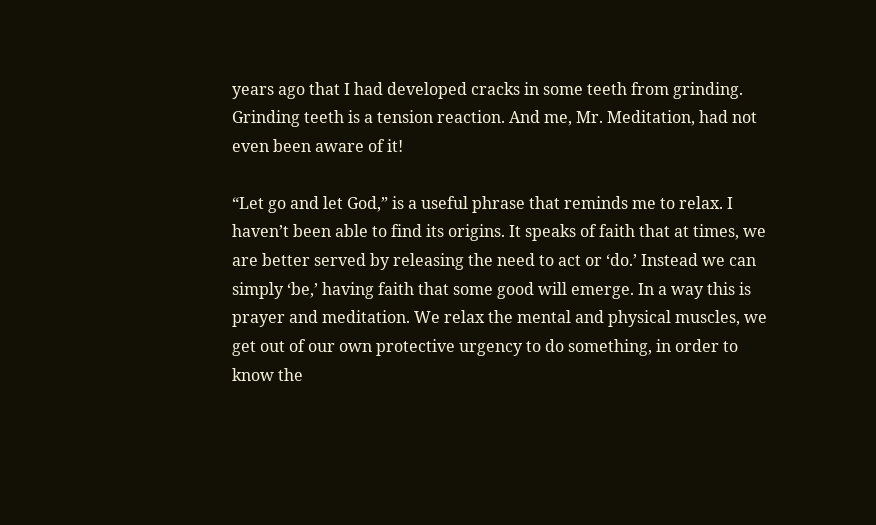years ago that I had developed cracks in some teeth from grinding. Grinding teeth is a tension reaction. And me, Mr. Meditation, had not even been aware of it!

“Let go and let God,” is a useful phrase that reminds me to relax. I haven’t been able to find its origins. It speaks of faith that at times, we are better served by releasing the need to act or ‘do.’ Instead we can simply ‘be,’ having faith that some good will emerge. In a way this is prayer and meditation. We relax the mental and physical muscles, we get out of our own protective urgency to do something, in order to know the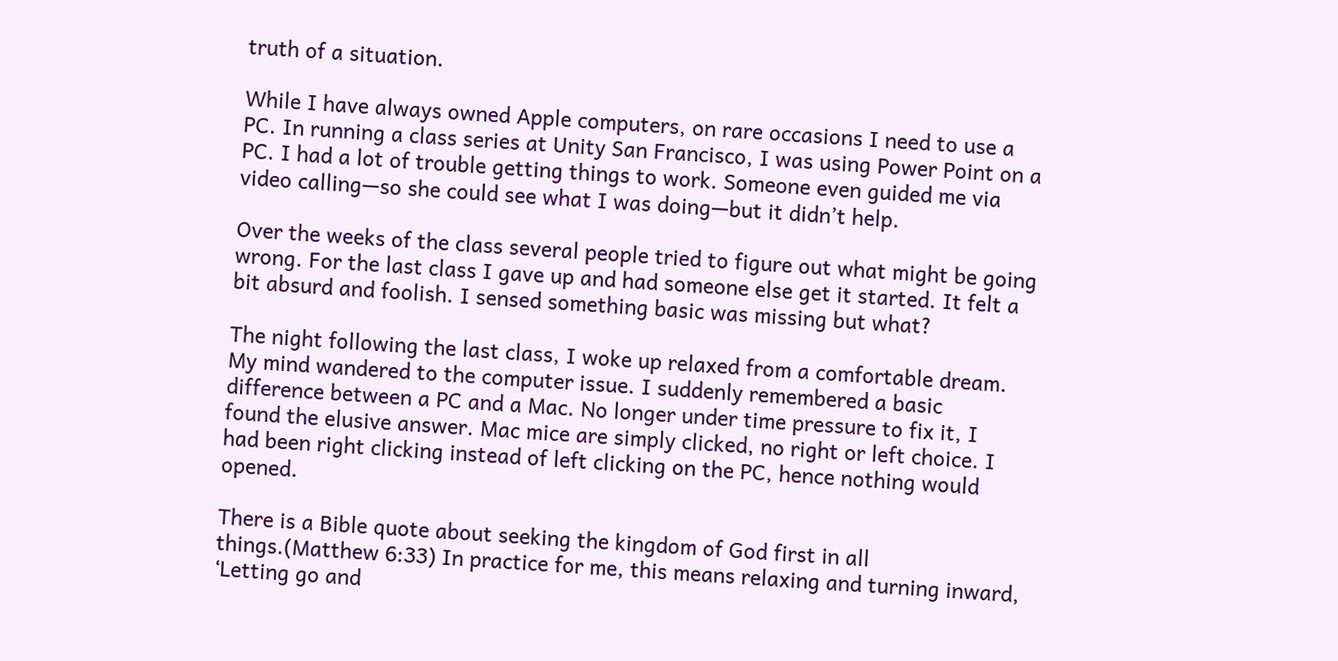truth of a situation.

While I have always owned Apple computers, on rare occasions I need to use a PC. In running a class series at Unity San Francisco, I was using Power Point on a PC. I had a lot of trouble getting things to work. Someone even guided me via video calling—so she could see what I was doing—but it didn’t help.

Over the weeks of the class several people tried to figure out what might be going wrong. For the last class I gave up and had someone else get it started. It felt a bit absurd and foolish. I sensed something basic was missing but what?

The night following the last class, I woke up relaxed from a comfortable dream. My mind wandered to the computer issue. I suddenly remembered a basic difference between a PC and a Mac. No longer under time pressure to fix it, I found the elusive answer. Mac mice are simply clicked, no right or left choice. I had been right clicking instead of left clicking on the PC, hence nothing would opened.

There is a Bible quote about seeking the kingdom of God first in all things.(Matthew 6:33) In practice for me, this means relaxing and turning inward, ‘Letting go and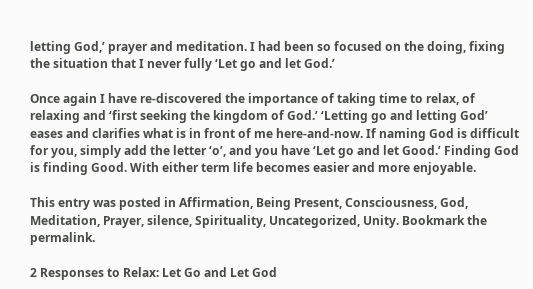letting God,’ prayer and meditation. I had been so focused on the doing, fixing the situation that I never fully ‘Let go and let God.’

Once again I have re-discovered the importance of taking time to relax, of relaxing and ‘first seeking the kingdom of God.’ ‘Letting go and letting God’ eases and clarifies what is in front of me here-and-now. If naming God is difficult for you, simply add the letter ‘o’, and you have ‘Let go and let Good.’ Finding God is finding Good. With either term life becomes easier and more enjoyable.

This entry was posted in Affirmation, Being Present, Consciousness, God, Meditation, Prayer, silence, Spirituality, Uncategorized, Unity. Bookmark the permalink.

2 Responses to Relax: Let Go and Let God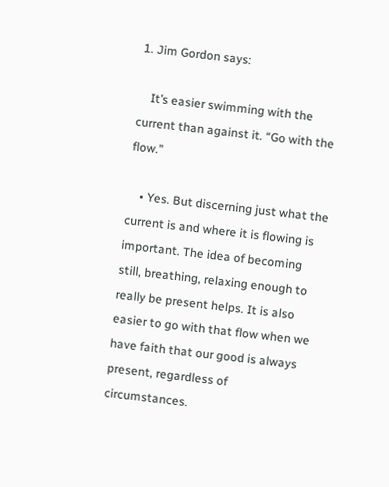1. Jim Gordon says:

    It’s easier swimming with the current than against it. “Go with the flow.”

    • Yes. But discerning just what the current is and where it is flowing is important. The idea of becoming still, breathing, relaxing enough to really be present helps. It is also easier to go with that flow when we have faith that our good is always present, regardless of circumstances.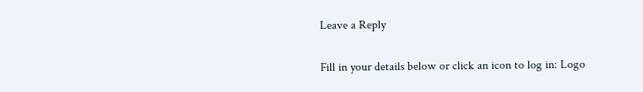Leave a Reply

Fill in your details below or click an icon to log in: Logo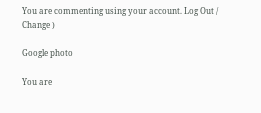You are commenting using your account. Log Out /  Change )

Google photo

You are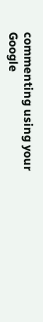commenting using your Google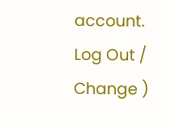account. Log Out /  Change )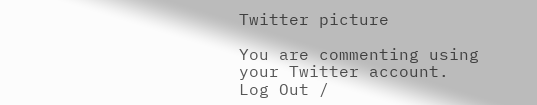Twitter picture

You are commenting using your Twitter account. Log Out /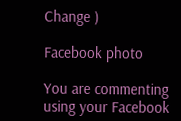Change )

Facebook photo

You are commenting using your Facebook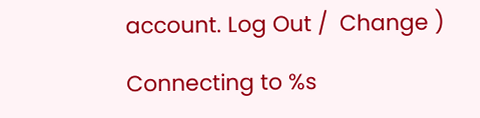account. Log Out /  Change )

Connecting to %s